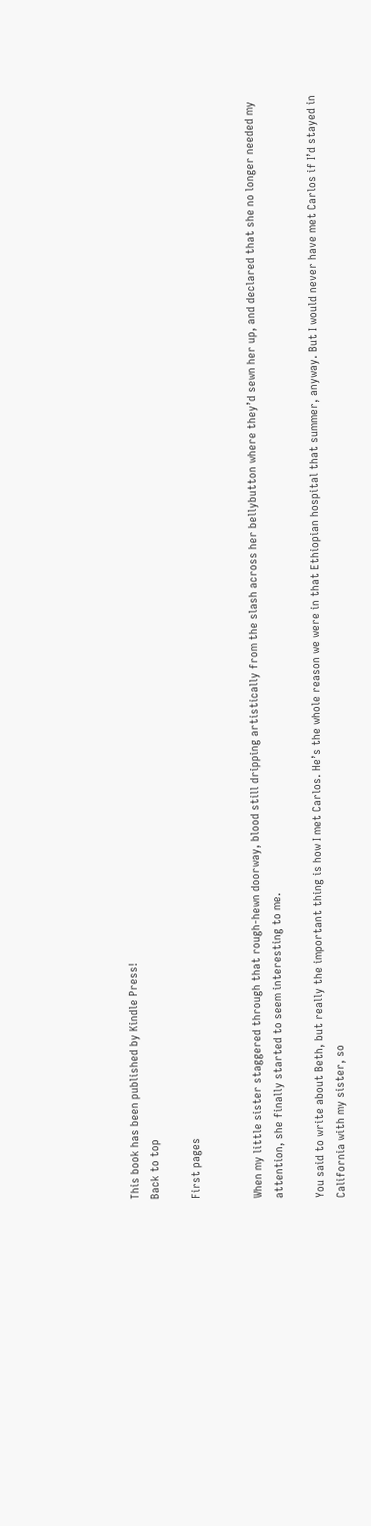This book has been published by Kindle Press!
Back to top

First pages


When my little sister staggered through that rough-hewn doorway, blood still dripping artistically from the slash across her bellybutton where they’d sewn her up, and declared that she no longer needed my attention, she finally started to seem interesting to me.

You said to write about Beth, but really the important thing is how I met Carlos. He’s the whole reason we were in that Ethiopian hospital that summer, anyway. But I would never have met Carlos if I’d stayed in California with my sister, so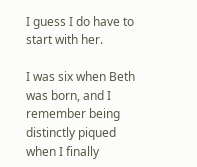I guess I do have to start with her.

I was six when Beth was born, and I remember being distinctly piqued when I finally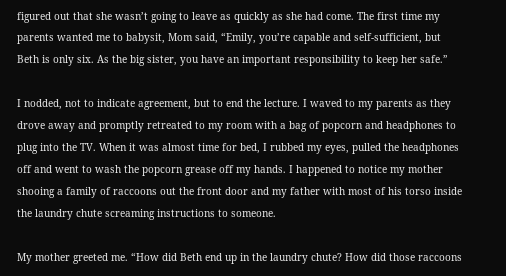figured out that she wasn’t going to leave as quickly as she had come. The first time my parents wanted me to babysit, Mom said, “Emily, you’re capable and self-sufficient, but Beth is only six. As the big sister, you have an important responsibility to keep her safe.”

I nodded, not to indicate agreement, but to end the lecture. I waved to my parents as they drove away and promptly retreated to my room with a bag of popcorn and headphones to plug into the TV. When it was almost time for bed, I rubbed my eyes, pulled the headphones off and went to wash the popcorn grease off my hands. I happened to notice my mother shooing a family of raccoons out the front door and my father with most of his torso inside the laundry chute screaming instructions to someone.

My mother greeted me. “How did Beth end up in the laundry chute? How did those raccoons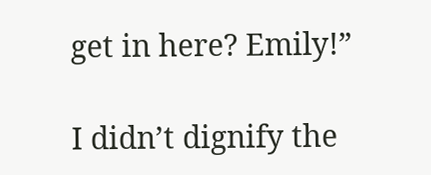get in here? Emily!”

I didn’t dignify the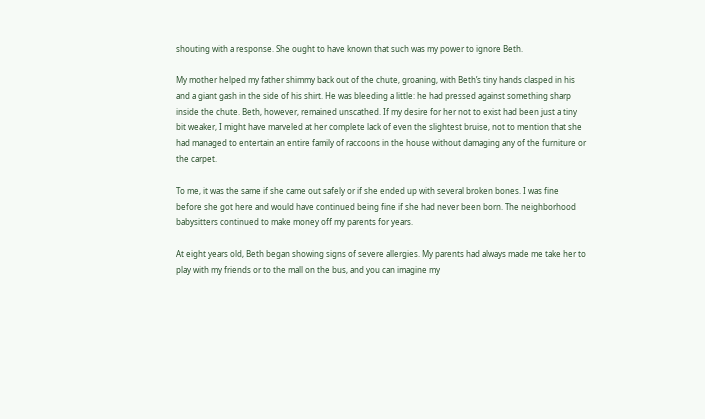shouting with a response. She ought to have known that such was my power to ignore Beth.

My mother helped my father shimmy back out of the chute, groaning, with Beth’s tiny hands clasped in his and a giant gash in the side of his shirt. He was bleeding a little: he had pressed against something sharp inside the chute. Beth, however, remained unscathed. If my desire for her not to exist had been just a tiny bit weaker, I might have marveled at her complete lack of even the slightest bruise, not to mention that she had managed to entertain an entire family of raccoons in the house without damaging any of the furniture or the carpet.

To me, it was the same if she came out safely or if she ended up with several broken bones. I was fine before she got here and would have continued being fine if she had never been born. The neighborhood babysitters continued to make money off my parents for years.

At eight years old, Beth began showing signs of severe allergies. My parents had always made me take her to play with my friends or to the mall on the bus, and you can imagine my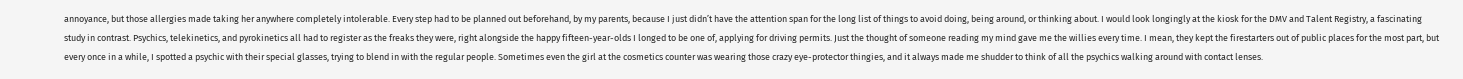annoyance, but those allergies made taking her anywhere completely intolerable. Every step had to be planned out beforehand, by my parents, because I just didn’t have the attention span for the long list of things to avoid doing, being around, or thinking about. I would look longingly at the kiosk for the DMV and Talent Registry, a fascinating study in contrast. Psychics, telekinetics, and pyrokinetics all had to register as the freaks they were, right alongside the happy fifteen-year-olds I longed to be one of, applying for driving permits. Just the thought of someone reading my mind gave me the willies every time. I mean, they kept the firestarters out of public places for the most part, but every once in a while, I spotted a psychic with their special glasses, trying to blend in with the regular people. Sometimes even the girl at the cosmetics counter was wearing those crazy eye-protector thingies, and it always made me shudder to think of all the psychics walking around with contact lenses.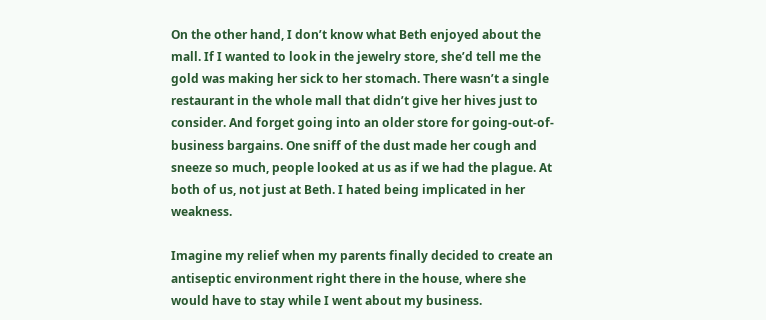On the other hand, I don’t know what Beth enjoyed about the mall. If I wanted to look in the jewelry store, she’d tell me the gold was making her sick to her stomach. There wasn’t a single restaurant in the whole mall that didn’t give her hives just to consider. And forget going into an older store for going-out-of-business bargains. One sniff of the dust made her cough and sneeze so much, people looked at us as if we had the plague. At both of us, not just at Beth. I hated being implicated in her weakness.

Imagine my relief when my parents finally decided to create an antiseptic environment right there in the house, where she would have to stay while I went about my business.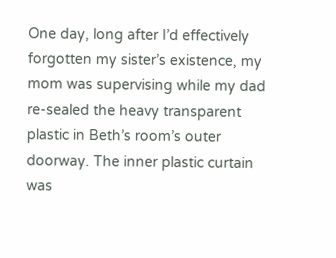One day, long after I’d effectively forgotten my sister’s existence, my mom was supervising while my dad re-sealed the heavy transparent plastic in Beth’s room’s outer doorway. The inner plastic curtain was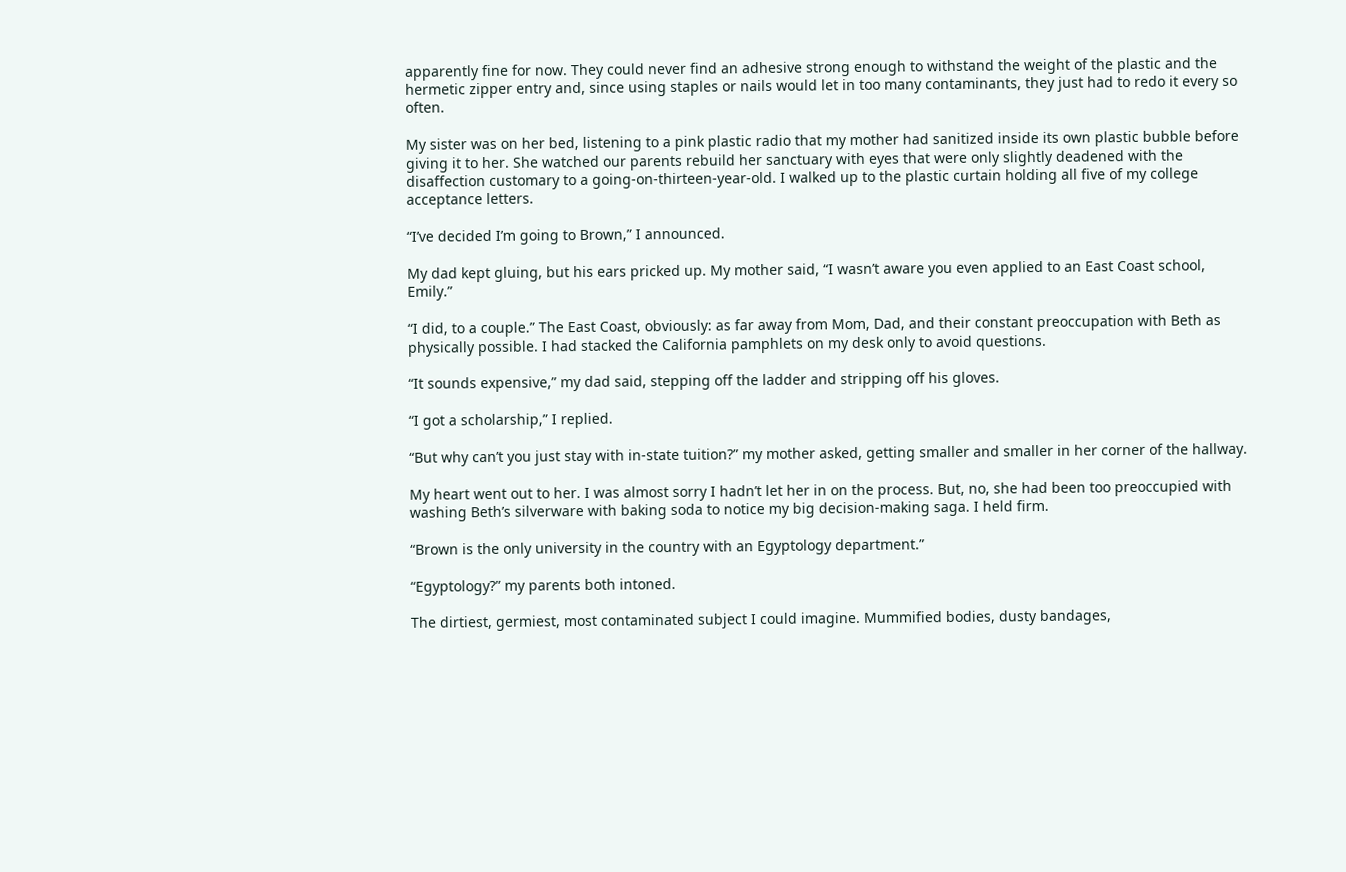apparently fine for now. They could never find an adhesive strong enough to withstand the weight of the plastic and the hermetic zipper entry and, since using staples or nails would let in too many contaminants, they just had to redo it every so often.

My sister was on her bed, listening to a pink plastic radio that my mother had sanitized inside its own plastic bubble before giving it to her. She watched our parents rebuild her sanctuary with eyes that were only slightly deadened with the disaffection customary to a going-on-thirteen-year-old. I walked up to the plastic curtain holding all five of my college acceptance letters.

“I’ve decided I’m going to Brown,” I announced.

My dad kept gluing, but his ears pricked up. My mother said, “I wasn’t aware you even applied to an East Coast school, Emily.”

“I did, to a couple.” The East Coast, obviously: as far away from Mom, Dad, and their constant preoccupation with Beth as physically possible. I had stacked the California pamphlets on my desk only to avoid questions.

“It sounds expensive,” my dad said, stepping off the ladder and stripping off his gloves.

“I got a scholarship,” I replied.

“But why can’t you just stay with in-state tuition?” my mother asked, getting smaller and smaller in her corner of the hallway.

My heart went out to her. I was almost sorry I hadn’t let her in on the process. But, no, she had been too preoccupied with washing Beth’s silverware with baking soda to notice my big decision-making saga. I held firm.

“Brown is the only university in the country with an Egyptology department.”

“Egyptology?” my parents both intoned.

The dirtiest, germiest, most contaminated subject I could imagine. Mummified bodies, dusty bandages,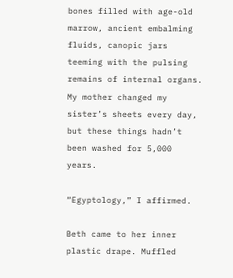bones filled with age-old marrow, ancient embalming fluids, canopic jars teeming with the pulsing remains of internal organs. My mother changed my sister’s sheets every day, but these things hadn’t been washed for 5,000 years.

“Egyptology,” I affirmed.

Beth came to her inner plastic drape. Muffled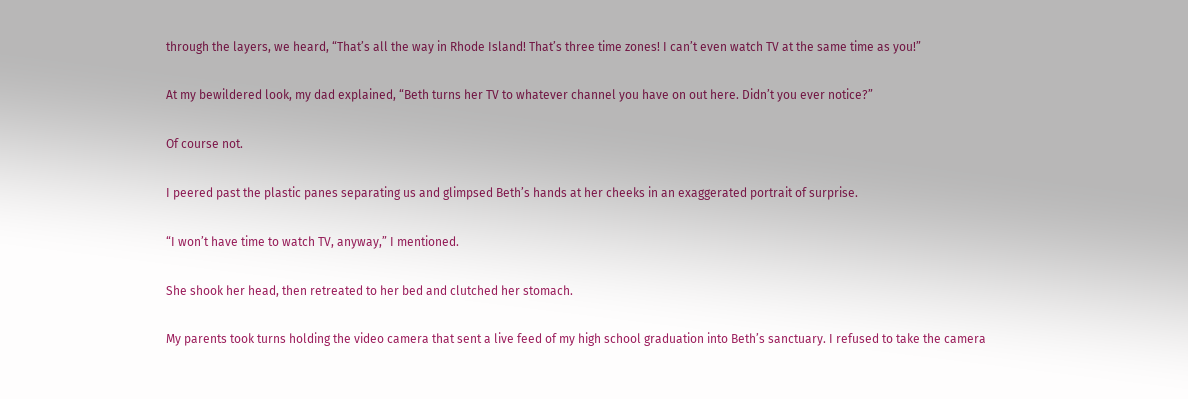through the layers, we heard, “That’s all the way in Rhode Island! That’s three time zones! I can’t even watch TV at the same time as you!”

At my bewildered look, my dad explained, “Beth turns her TV to whatever channel you have on out here. Didn’t you ever notice?”

Of course not.

I peered past the plastic panes separating us and glimpsed Beth’s hands at her cheeks in an exaggerated portrait of surprise.

“I won’t have time to watch TV, anyway,” I mentioned.

She shook her head, then retreated to her bed and clutched her stomach.

My parents took turns holding the video camera that sent a live feed of my high school graduation into Beth’s sanctuary. I refused to take the camera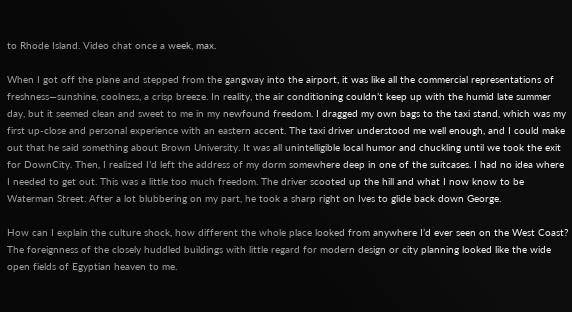to Rhode Island. Video chat once a week, max.

When I got off the plane and stepped from the gangway into the airport, it was like all the commercial representations of freshness—sunshine, coolness, a crisp breeze. In reality, the air conditioning couldn’t keep up with the humid late summer day, but it seemed clean and sweet to me in my newfound freedom. I dragged my own bags to the taxi stand, which was my first up-close and personal experience with an eastern accent. The taxi driver understood me well enough, and I could make out that he said something about Brown University. It was all unintelligible local humor and chuckling until we took the exit for DownCity. Then, I realized I’d left the address of my dorm somewhere deep in one of the suitcases. I had no idea where I needed to get out. This was a little too much freedom. The driver scooted up the hill and what I now know to be Waterman Street. After a lot blubbering on my part, he took a sharp right on Ives to glide back down George.

How can I explain the culture shock, how different the whole place looked from anywhere I’d ever seen on the West Coast? The foreignness of the closely huddled buildings with little regard for modern design or city planning looked like the wide open fields of Egyptian heaven to me.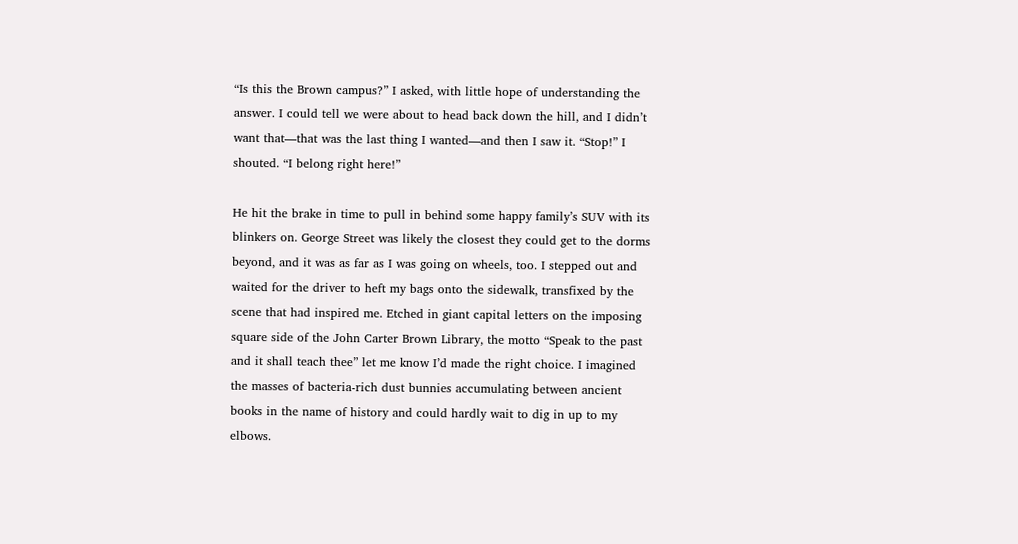“Is this the Brown campus?” I asked, with little hope of understanding the answer. I could tell we were about to head back down the hill, and I didn’t want that—that was the last thing I wanted—and then I saw it. “Stop!” I shouted. “I belong right here!”

He hit the brake in time to pull in behind some happy family’s SUV with its blinkers on. George Street was likely the closest they could get to the dorms beyond, and it was as far as I was going on wheels, too. I stepped out and waited for the driver to heft my bags onto the sidewalk, transfixed by the scene that had inspired me. Etched in giant capital letters on the imposing square side of the John Carter Brown Library, the motto “Speak to the past and it shall teach thee” let me know I’d made the right choice. I imagined the masses of bacteria-rich dust bunnies accumulating between ancient books in the name of history and could hardly wait to dig in up to my elbows.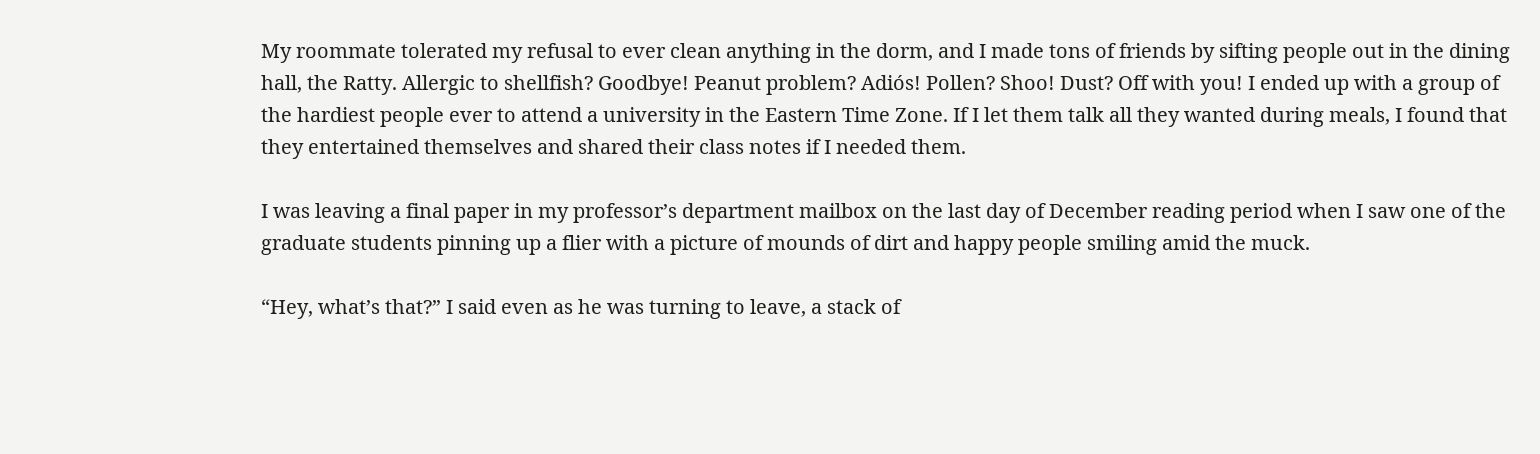My roommate tolerated my refusal to ever clean anything in the dorm, and I made tons of friends by sifting people out in the dining hall, the Ratty. Allergic to shellfish? Goodbye! Peanut problem? Adiós! Pollen? Shoo! Dust? Off with you! I ended up with a group of the hardiest people ever to attend a university in the Eastern Time Zone. If I let them talk all they wanted during meals, I found that they entertained themselves and shared their class notes if I needed them.

I was leaving a final paper in my professor’s department mailbox on the last day of December reading period when I saw one of the graduate students pinning up a flier with a picture of mounds of dirt and happy people smiling amid the muck.

“Hey, what’s that?” I said even as he was turning to leave, a stack of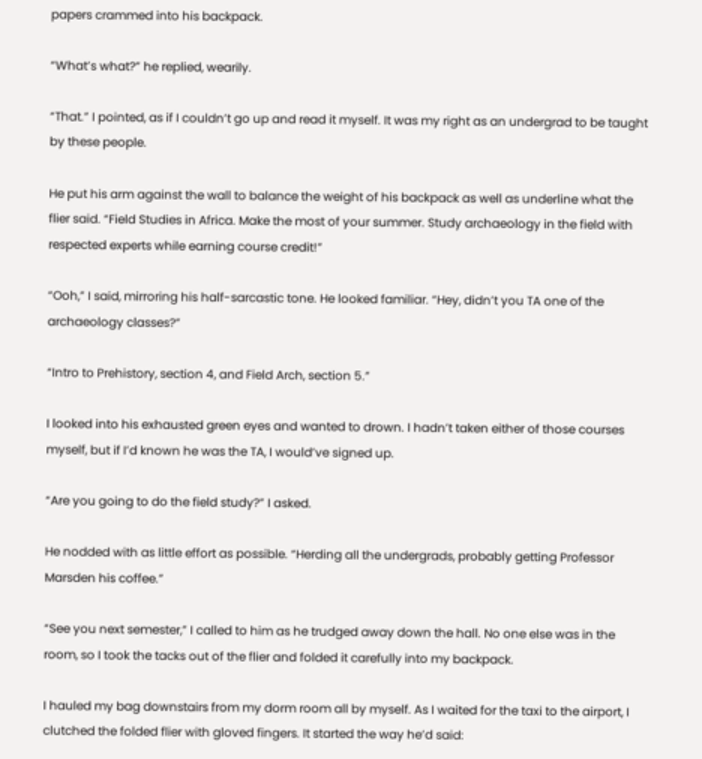papers crammed into his backpack.

“What’s what?” he replied, wearily.

“That.” I pointed, as if I couldn’t go up and read it myself. It was my right as an undergrad to be taught by these people.

He put his arm against the wall to balance the weight of his backpack as well as underline what the flier said. “Field Studies in Africa. Make the most of your summer. Study archaeology in the field with respected experts while earning course credit!”

“Ooh,” I said, mirroring his half-sarcastic tone. He looked familiar. “Hey, didn’t you TA one of the archaeology classes?”

“Intro to Prehistory, section 4, and Field Arch, section 5.”

I looked into his exhausted green eyes and wanted to drown. I hadn’t taken either of those courses myself, but if I’d known he was the TA, I would’ve signed up.

“Are you going to do the field study?” I asked.

He nodded with as little effort as possible. “Herding all the undergrads, probably getting Professor Marsden his coffee.”

“See you next semester,” I called to him as he trudged away down the hall. No one else was in the room, so I took the tacks out of the flier and folded it carefully into my backpack.

I hauled my bag downstairs from my dorm room all by myself. As I waited for the taxi to the airport, I clutched the folded flier with gloved fingers. It started the way he’d said: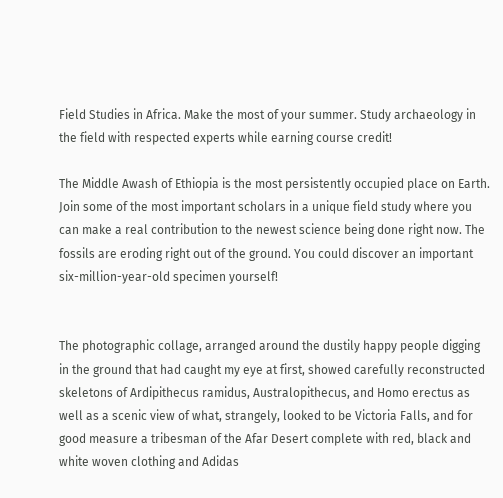Field Studies in Africa. Make the most of your summer. Study archaeology in the field with respected experts while earning course credit!

The Middle Awash of Ethiopia is the most persistently occupied place on Earth. Join some of the most important scholars in a unique field study where you can make a real contribution to the newest science being done right now. The fossils are eroding right out of the ground. You could discover an important six-million-year-old specimen yourself!


The photographic collage, arranged around the dustily happy people digging in the ground that had caught my eye at first, showed carefully reconstructed skeletons of Ardipithecus ramidus, Australopithecus, and Homo erectus as well as a scenic view of what, strangely, looked to be Victoria Falls, and for good measure a tribesman of the Afar Desert complete with red, black and white woven clothing and Adidas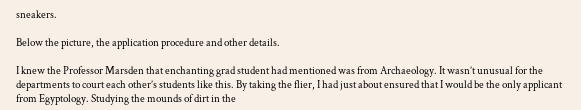sneakers.

Below the picture, the application procedure and other details.

I knew the Professor Marsden that enchanting grad student had mentioned was from Archaeology. It wasn’t unusual for the departments to court each other’s students like this. By taking the flier, I had just about ensured that I would be the only applicant from Egyptology. Studying the mounds of dirt in the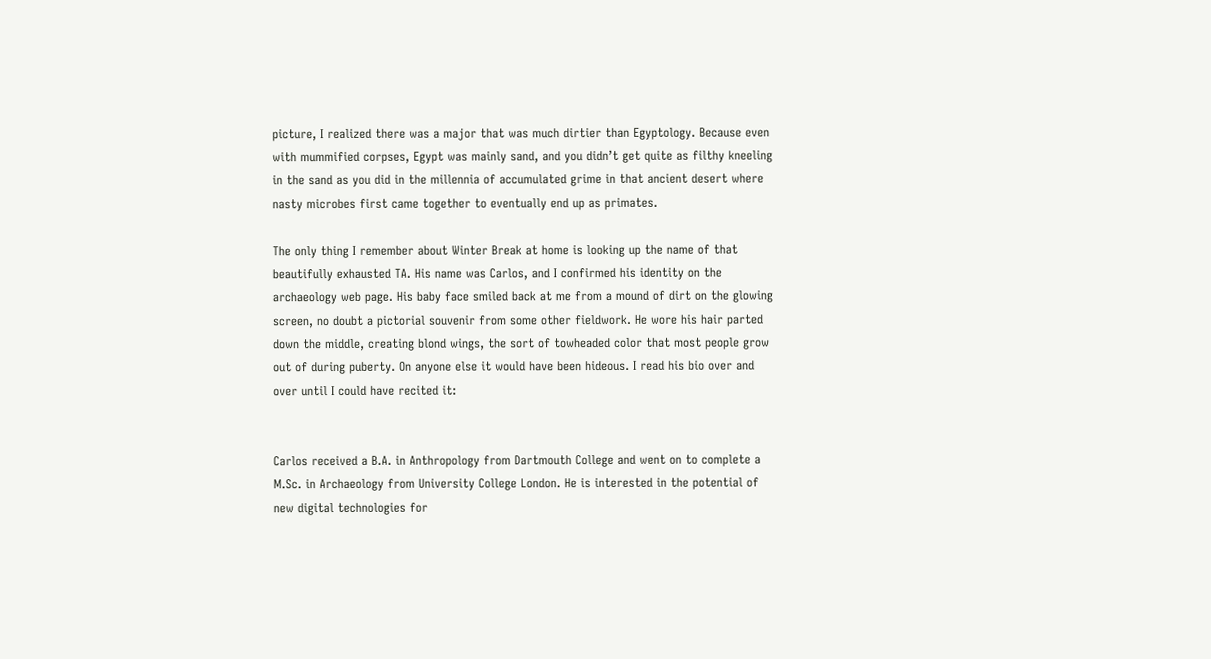picture, I realized there was a major that was much dirtier than Egyptology. Because even with mummified corpses, Egypt was mainly sand, and you didn’t get quite as filthy kneeling in the sand as you did in the millennia of accumulated grime in that ancient desert where nasty microbes first came together to eventually end up as primates.

The only thing I remember about Winter Break at home is looking up the name of that beautifully exhausted TA. His name was Carlos, and I confirmed his identity on the archaeology web page. His baby face smiled back at me from a mound of dirt on the glowing screen, no doubt a pictorial souvenir from some other fieldwork. He wore his hair parted down the middle, creating blond wings, the sort of towheaded color that most people grow out of during puberty. On anyone else it would have been hideous. I read his bio over and over until I could have recited it:


Carlos received a B.A. in Anthropology from Dartmouth College and went on to complete a M.Sc. in Archaeology from University College London. He is interested in the potential of new digital technologies for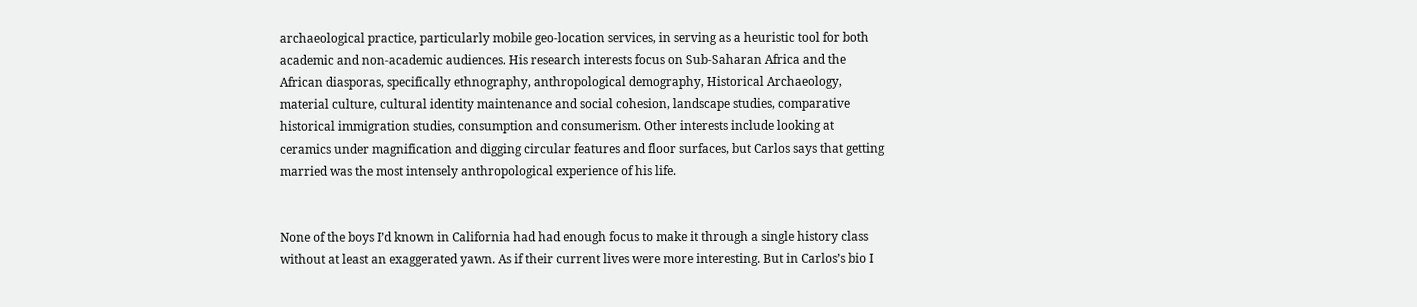archaeological practice, particularly mobile geo-location services, in serving as a heuristic tool for both academic and non-academic audiences. His research interests focus on Sub-Saharan Africa and the African diasporas, specifically ethnography, anthropological demography, Historical Archaeology, material culture, cultural identity maintenance and social cohesion, landscape studies, comparative historical immigration studies, consumption and consumerism. Other interests include looking at ceramics under magnification and digging circular features and floor surfaces, but Carlos says that getting married was the most intensely anthropological experience of his life.


None of the boys I’d known in California had had enough focus to make it through a single history class without at least an exaggerated yawn. As if their current lives were more interesting. But in Carlos’s bio I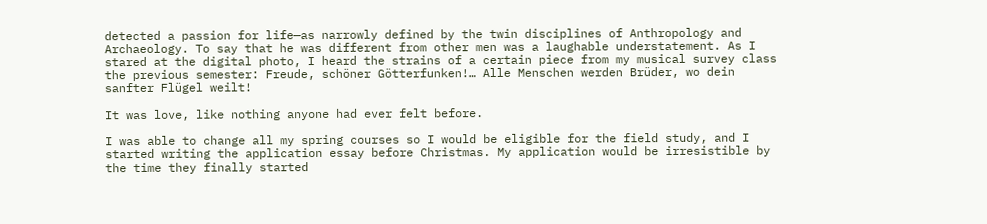detected a passion for life—as narrowly defined by the twin disciplines of Anthropology and Archaeology. To say that he was different from other men was a laughable understatement. As I stared at the digital photo, I heard the strains of a certain piece from my musical survey class the previous semester: Freude, schöner Götterfunken!… Alle Menschen werden Brüder, wo dein sanfter Flügel weilt!

It was love, like nothing anyone had ever felt before.

I was able to change all my spring courses so I would be eligible for the field study, and I started writing the application essay before Christmas. My application would be irresistible by the time they finally started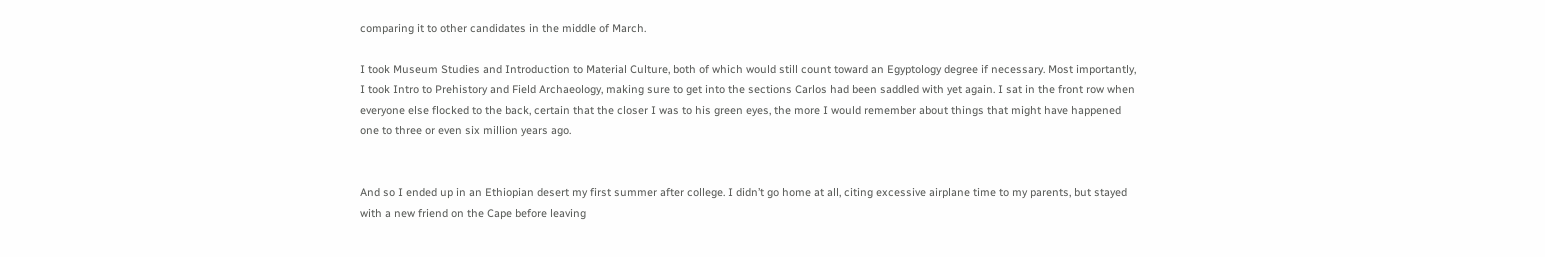comparing it to other candidates in the middle of March.

I took Museum Studies and Introduction to Material Culture, both of which would still count toward an Egyptology degree if necessary. Most importantly, I took Intro to Prehistory and Field Archaeology, making sure to get into the sections Carlos had been saddled with yet again. I sat in the front row when everyone else flocked to the back, certain that the closer I was to his green eyes, the more I would remember about things that might have happened one to three or even six million years ago.


And so I ended up in an Ethiopian desert my first summer after college. I didn’t go home at all, citing excessive airplane time to my parents, but stayed with a new friend on the Cape before leaving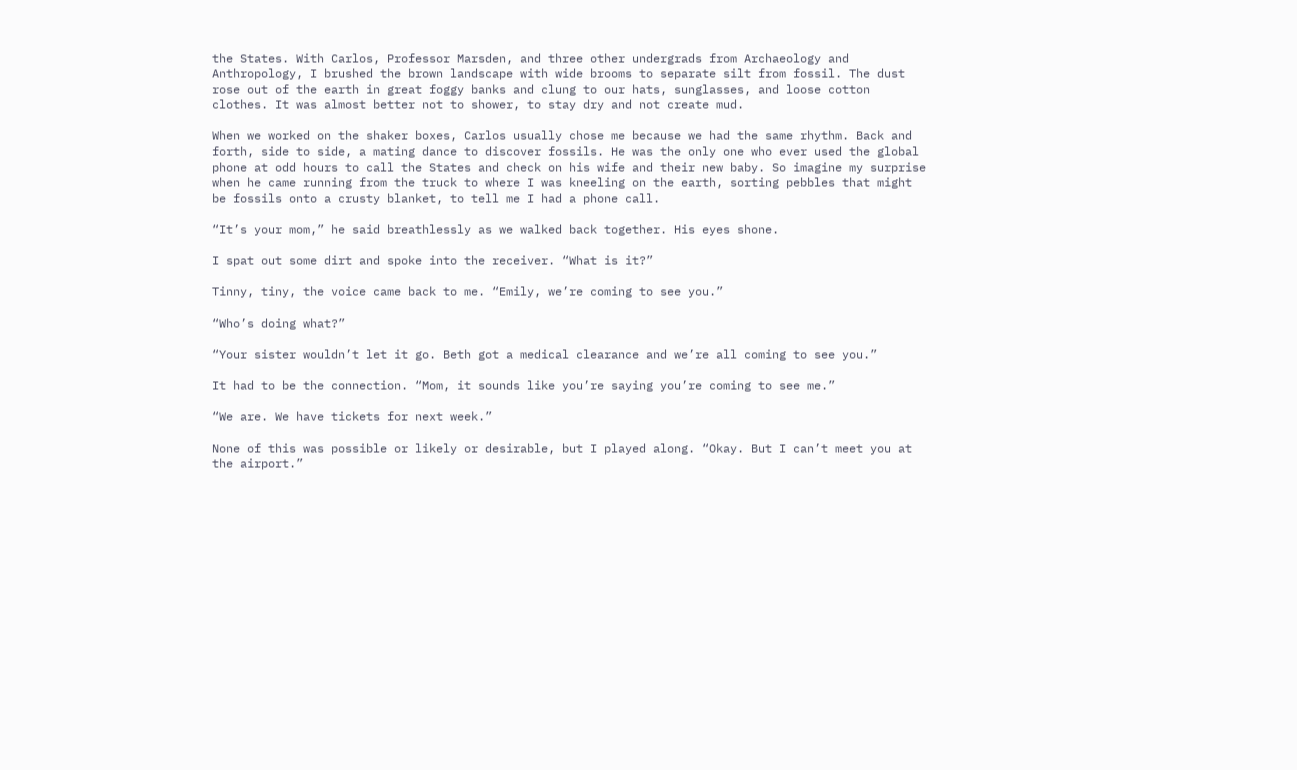the States. With Carlos, Professor Marsden, and three other undergrads from Archaeology and Anthropology, I brushed the brown landscape with wide brooms to separate silt from fossil. The dust rose out of the earth in great foggy banks and clung to our hats, sunglasses, and loose cotton clothes. It was almost better not to shower, to stay dry and not create mud.

When we worked on the shaker boxes, Carlos usually chose me because we had the same rhythm. Back and forth, side to side, a mating dance to discover fossils. He was the only one who ever used the global phone at odd hours to call the States and check on his wife and their new baby. So imagine my surprise when he came running from the truck to where I was kneeling on the earth, sorting pebbles that might be fossils onto a crusty blanket, to tell me I had a phone call.

“It’s your mom,” he said breathlessly as we walked back together. His eyes shone.

I spat out some dirt and spoke into the receiver. “What is it?”

Tinny, tiny, the voice came back to me. “Emily, we’re coming to see you.”

“Who’s doing what?”

“Your sister wouldn’t let it go. Beth got a medical clearance and we’re all coming to see you.”

It had to be the connection. “Mom, it sounds like you’re saying you’re coming to see me.”

“We are. We have tickets for next week.”

None of this was possible or likely or desirable, but I played along. “Okay. But I can’t meet you at the airport.”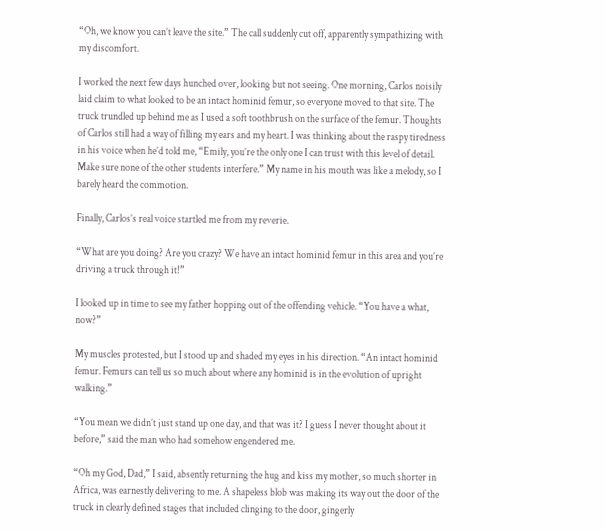“Oh, we know you can’t leave the site.” The call suddenly cut off, apparently sympathizing with my discomfort.

I worked the next few days hunched over, looking but not seeing. One morning, Carlos noisily laid claim to what looked to be an intact hominid femur, so everyone moved to that site. The truck trundled up behind me as I used a soft toothbrush on the surface of the femur. Thoughts of Carlos still had a way of filling my ears and my heart. I was thinking about the raspy tiredness in his voice when he’d told me, “Emily, you’re the only one I can trust with this level of detail. Make sure none of the other students interfere.” My name in his mouth was like a melody, so I barely heard the commotion.

Finally, Carlos’s real voice startled me from my reverie.

“What are you doing? Are you crazy? We have an intact hominid femur in this area and you’re driving a truck through it!”

I looked up in time to see my father hopping out of the offending vehicle. “You have a what, now?”

My muscles protested, but I stood up and shaded my eyes in his direction. “An intact hominid femur. Femurs can tell us so much about where any hominid is in the evolution of upright walking.”

“You mean we didn’t just stand up one day, and that was it? I guess I never thought about it before,” said the man who had somehow engendered me.

“Oh my God, Dad,” I said, absently returning the hug and kiss my mother, so much shorter in Africa, was earnestly delivering to me. A shapeless blob was making its way out the door of the truck in clearly defined stages that included clinging to the door, gingerly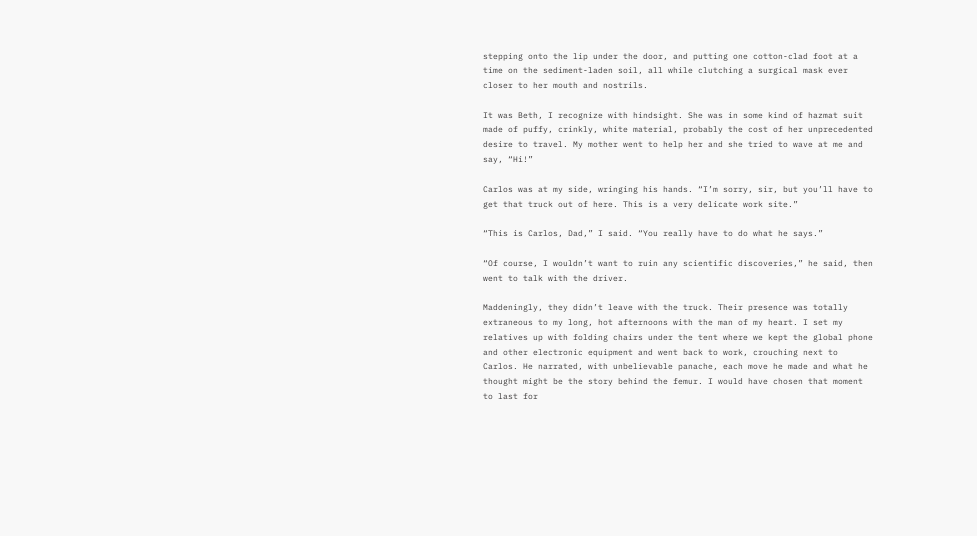stepping onto the lip under the door, and putting one cotton-clad foot at a time on the sediment-laden soil, all while clutching a surgical mask ever closer to her mouth and nostrils.

It was Beth, I recognize with hindsight. She was in some kind of hazmat suit made of puffy, crinkly, white material, probably the cost of her unprecedented desire to travel. My mother went to help her and she tried to wave at me and say, “Hi!”

Carlos was at my side, wringing his hands. “I’m sorry, sir, but you’ll have to get that truck out of here. This is a very delicate work site.”

“This is Carlos, Dad,” I said. “You really have to do what he says.”

“Of course, I wouldn’t want to ruin any scientific discoveries,” he said, then went to talk with the driver.

Maddeningly, they didn’t leave with the truck. Their presence was totally extraneous to my long, hot afternoons with the man of my heart. I set my relatives up with folding chairs under the tent where we kept the global phone and other electronic equipment and went back to work, crouching next to Carlos. He narrated, with unbelievable panache, each move he made and what he thought might be the story behind the femur. I would have chosen that moment to last for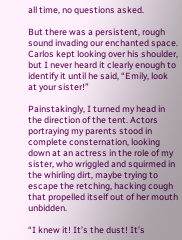all time, no questions asked.

But there was a persistent, rough sound invading our enchanted space. Carlos kept looking over his shoulder, but I never heard it clearly enough to identify it until he said, “Emily, look at your sister!”

Painstakingly, I turned my head in the direction of the tent. Actors portraying my parents stood in complete consternation, looking down at an actress in the role of my sister, who wriggled and squirmed in the whirling dirt, maybe trying to escape the retching, hacking cough that propelled itself out of her mouth unbidden.

“I knew it! It’s the dust! It’s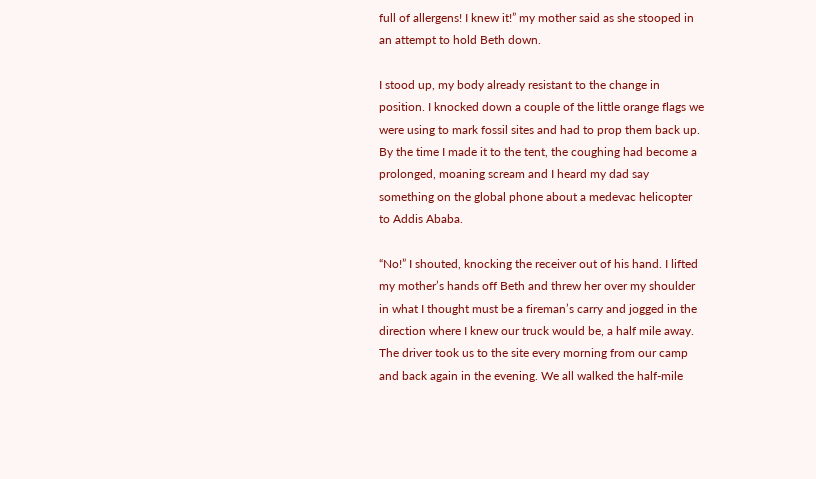full of allergens! I knew it!” my mother said as she stooped in an attempt to hold Beth down.

I stood up, my body already resistant to the change in position. I knocked down a couple of the little orange flags we were using to mark fossil sites and had to prop them back up. By the time I made it to the tent, the coughing had become a prolonged, moaning scream and I heard my dad say something on the global phone about a medevac helicopter to Addis Ababa.

“No!” I shouted, knocking the receiver out of his hand. I lifted my mother’s hands off Beth and threw her over my shoulder in what I thought must be a fireman’s carry and jogged in the direction where I knew our truck would be, a half mile away. The driver took us to the site every morning from our camp and back again in the evening. We all walked the half-mile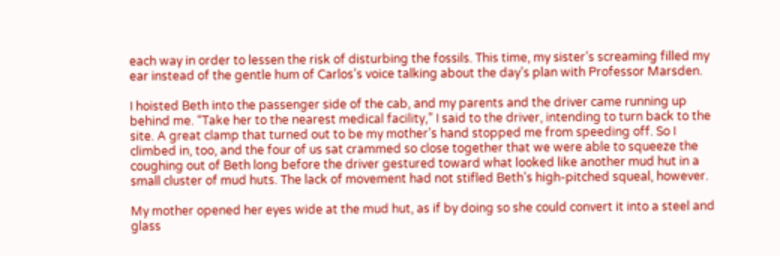each way in order to lessen the risk of disturbing the fossils. This time, my sister’s screaming filled my ear instead of the gentle hum of Carlos’s voice talking about the day’s plan with Professor Marsden.

I hoisted Beth into the passenger side of the cab, and my parents and the driver came running up behind me. “Take her to the nearest medical facility,” I said to the driver, intending to turn back to the site. A great clamp that turned out to be my mother’s hand stopped me from speeding off. So I climbed in, too, and the four of us sat crammed so close together that we were able to squeeze the coughing out of Beth long before the driver gestured toward what looked like another mud hut in a small cluster of mud huts. The lack of movement had not stifled Beth’s high-pitched squeal, however.

My mother opened her eyes wide at the mud hut, as if by doing so she could convert it into a steel and glass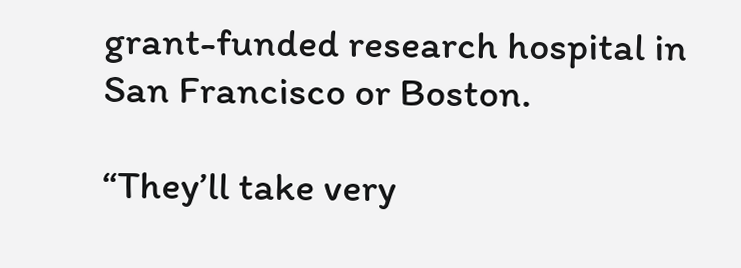grant-funded research hospital in San Francisco or Boston.

“They’ll take very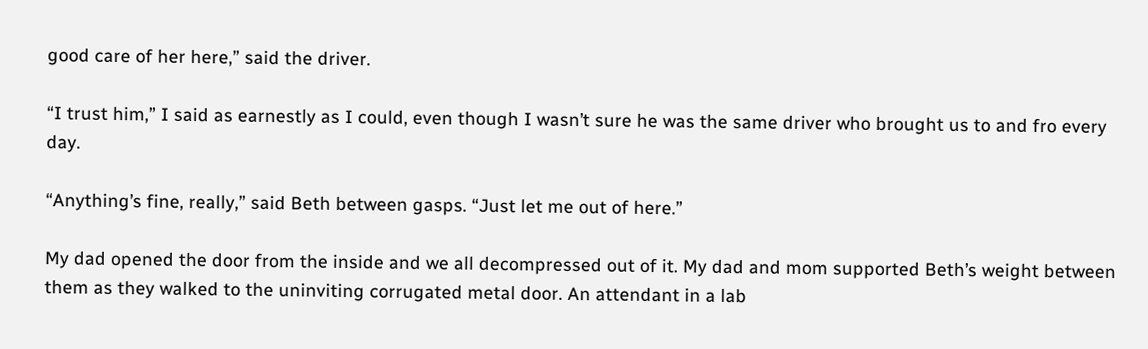good care of her here,” said the driver.

“I trust him,” I said as earnestly as I could, even though I wasn’t sure he was the same driver who brought us to and fro every day.

“Anything’s fine, really,” said Beth between gasps. “Just let me out of here.”

My dad opened the door from the inside and we all decompressed out of it. My dad and mom supported Beth’s weight between them as they walked to the uninviting corrugated metal door. An attendant in a lab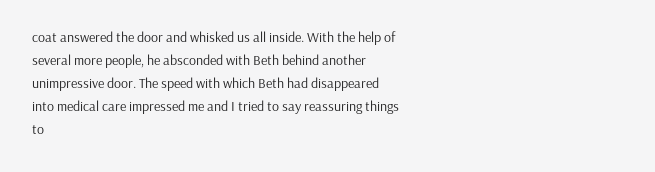coat answered the door and whisked us all inside. With the help of several more people, he absconded with Beth behind another unimpressive door. The speed with which Beth had disappeared into medical care impressed me and I tried to say reassuring things to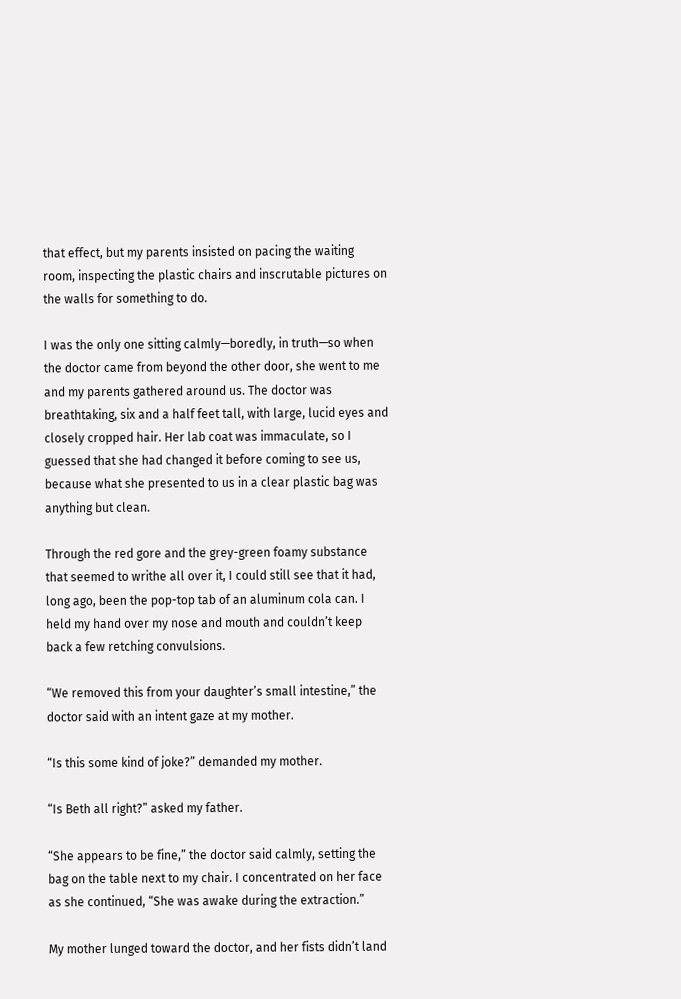that effect, but my parents insisted on pacing the waiting room, inspecting the plastic chairs and inscrutable pictures on the walls for something to do.

I was the only one sitting calmly—boredly, in truth—so when the doctor came from beyond the other door, she went to me and my parents gathered around us. The doctor was breathtaking, six and a half feet tall, with large, lucid eyes and closely cropped hair. Her lab coat was immaculate, so I guessed that she had changed it before coming to see us, because what she presented to us in a clear plastic bag was anything but clean.

Through the red gore and the grey-green foamy substance that seemed to writhe all over it, I could still see that it had, long ago, been the pop-top tab of an aluminum cola can. I held my hand over my nose and mouth and couldn’t keep back a few retching convulsions.

“We removed this from your daughter’s small intestine,” the doctor said with an intent gaze at my mother.

“Is this some kind of joke?” demanded my mother.

“Is Beth all right?” asked my father.

“She appears to be fine,” the doctor said calmly, setting the bag on the table next to my chair. I concentrated on her face as she continued, “She was awake during the extraction.”

My mother lunged toward the doctor, and her fists didn’t land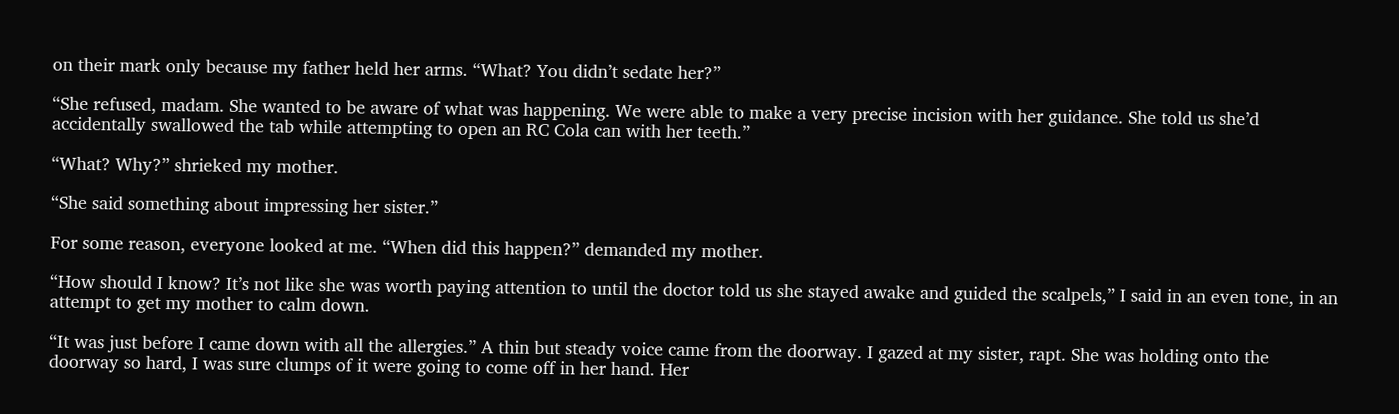on their mark only because my father held her arms. “What? You didn’t sedate her?”

“She refused, madam. She wanted to be aware of what was happening. We were able to make a very precise incision with her guidance. She told us she’d accidentally swallowed the tab while attempting to open an RC Cola can with her teeth.”

“What? Why?” shrieked my mother.

“She said something about impressing her sister.”

For some reason, everyone looked at me. “When did this happen?” demanded my mother.

“How should I know? It’s not like she was worth paying attention to until the doctor told us she stayed awake and guided the scalpels,” I said in an even tone, in an attempt to get my mother to calm down.

“It was just before I came down with all the allergies.” A thin but steady voice came from the doorway. I gazed at my sister, rapt. She was holding onto the doorway so hard, I was sure clumps of it were going to come off in her hand. Her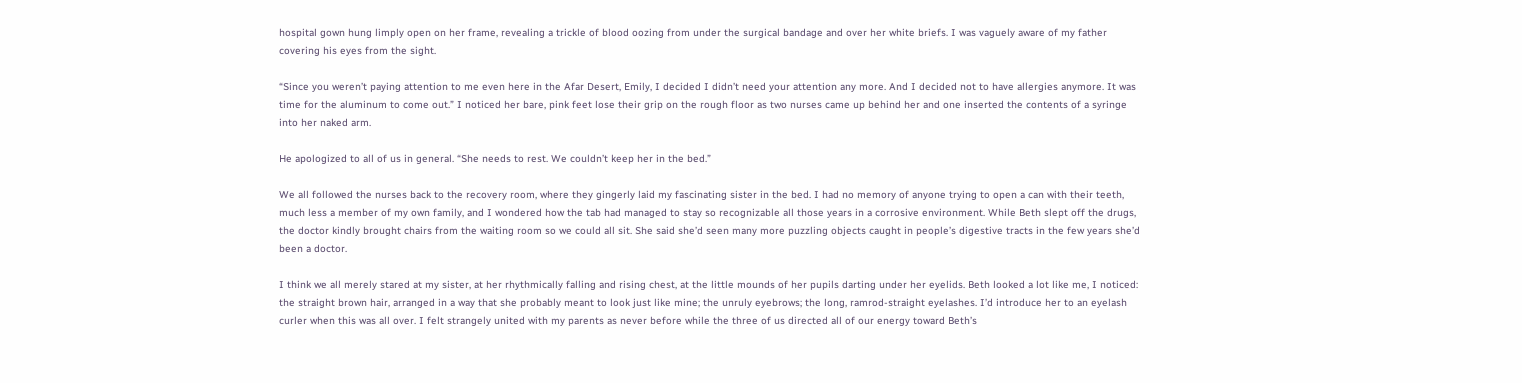hospital gown hung limply open on her frame, revealing a trickle of blood oozing from under the surgical bandage and over her white briefs. I was vaguely aware of my father covering his eyes from the sight.

“Since you weren’t paying attention to me even here in the Afar Desert, Emily, I decided I didn’t need your attention any more. And I decided not to have allergies anymore. It was time for the aluminum to come out.” I noticed her bare, pink feet lose their grip on the rough floor as two nurses came up behind her and one inserted the contents of a syringe into her naked arm.

He apologized to all of us in general. “She needs to rest. We couldn’t keep her in the bed.”

We all followed the nurses back to the recovery room, where they gingerly laid my fascinating sister in the bed. I had no memory of anyone trying to open a can with their teeth, much less a member of my own family, and I wondered how the tab had managed to stay so recognizable all those years in a corrosive environment. While Beth slept off the drugs, the doctor kindly brought chairs from the waiting room so we could all sit. She said she’d seen many more puzzling objects caught in people’s digestive tracts in the few years she’d been a doctor.

I think we all merely stared at my sister, at her rhythmically falling and rising chest, at the little mounds of her pupils darting under her eyelids. Beth looked a lot like me, I noticed: the straight brown hair, arranged in a way that she probably meant to look just like mine; the unruly eyebrows; the long, ramrod-straight eyelashes. I’d introduce her to an eyelash curler when this was all over. I felt strangely united with my parents as never before while the three of us directed all of our energy toward Beth’s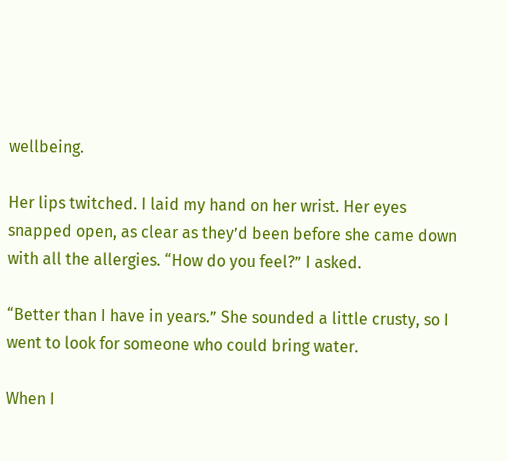wellbeing.

Her lips twitched. I laid my hand on her wrist. Her eyes snapped open, as clear as they’d been before she came down with all the allergies. “How do you feel?” I asked.

“Better than I have in years.” She sounded a little crusty, so I went to look for someone who could bring water.

When I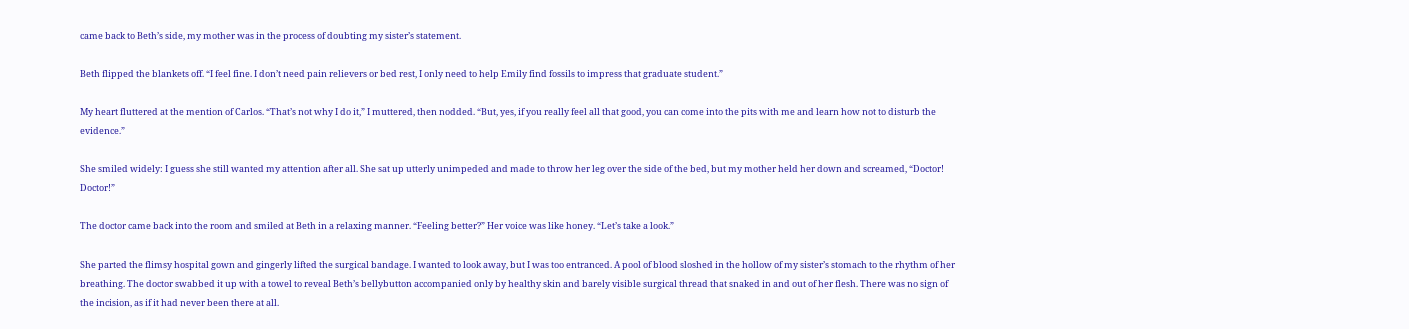came back to Beth’s side, my mother was in the process of doubting my sister’s statement.

Beth flipped the blankets off. “I feel fine. I don’t need pain relievers or bed rest, I only need to help Emily find fossils to impress that graduate student.”

My heart fluttered at the mention of Carlos. “That’s not why I do it,” I muttered, then nodded. “But, yes, if you really feel all that good, you can come into the pits with me and learn how not to disturb the evidence.”

She smiled widely: I guess she still wanted my attention after all. She sat up utterly unimpeded and made to throw her leg over the side of the bed, but my mother held her down and screamed, “Doctor! Doctor!”

The doctor came back into the room and smiled at Beth in a relaxing manner. “Feeling better?” Her voice was like honey. “Let’s take a look.”

She parted the flimsy hospital gown and gingerly lifted the surgical bandage. I wanted to look away, but I was too entranced. A pool of blood sloshed in the hollow of my sister’s stomach to the rhythm of her breathing. The doctor swabbed it up with a towel to reveal Beth’s bellybutton accompanied only by healthy skin and barely visible surgical thread that snaked in and out of her flesh. There was no sign of the incision, as if it had never been there at all.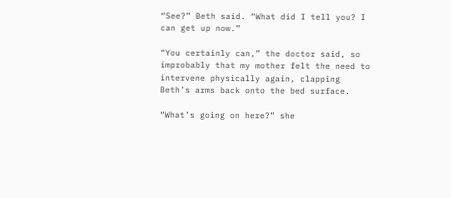“See?” Beth said. “What did I tell you? I can get up now.”

“You certainly can,” the doctor said, so improbably that my mother felt the need to intervene physically again, clapping Beth’s arms back onto the bed surface.

“What’s going on here?” she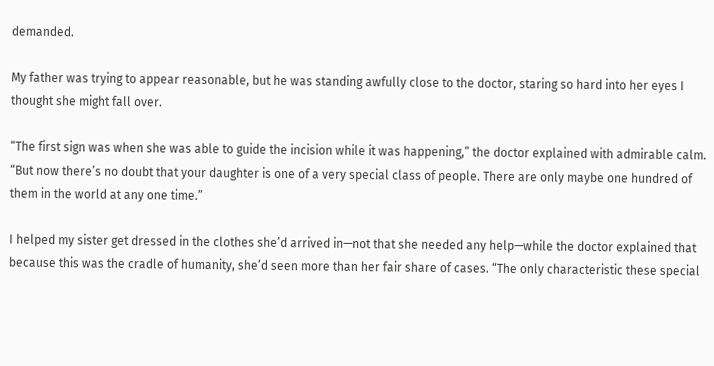demanded.

My father was trying to appear reasonable, but he was standing awfully close to the doctor, staring so hard into her eyes I thought she might fall over.

“The first sign was when she was able to guide the incision while it was happening,” the doctor explained with admirable calm. “But now there’s no doubt that your daughter is one of a very special class of people. There are only maybe one hundred of them in the world at any one time.”

I helped my sister get dressed in the clothes she’d arrived in—not that she needed any help—while the doctor explained that because this was the cradle of humanity, she’d seen more than her fair share of cases. “The only characteristic these special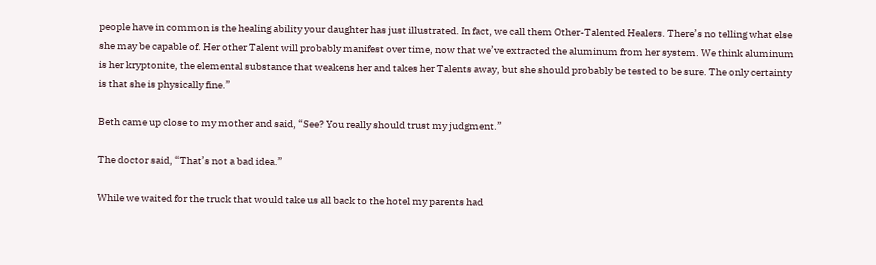people have in common is the healing ability your daughter has just illustrated. In fact, we call them Other-Talented Healers. There’s no telling what else she may be capable of. Her other Talent will probably manifest over time, now that we’ve extracted the aluminum from her system. We think aluminum is her kryptonite, the elemental substance that weakens her and takes her Talents away, but she should probably be tested to be sure. The only certainty is that she is physically fine.”

Beth came up close to my mother and said, “See? You really should trust my judgment.”

The doctor said, “That’s not a bad idea.”

While we waited for the truck that would take us all back to the hotel my parents had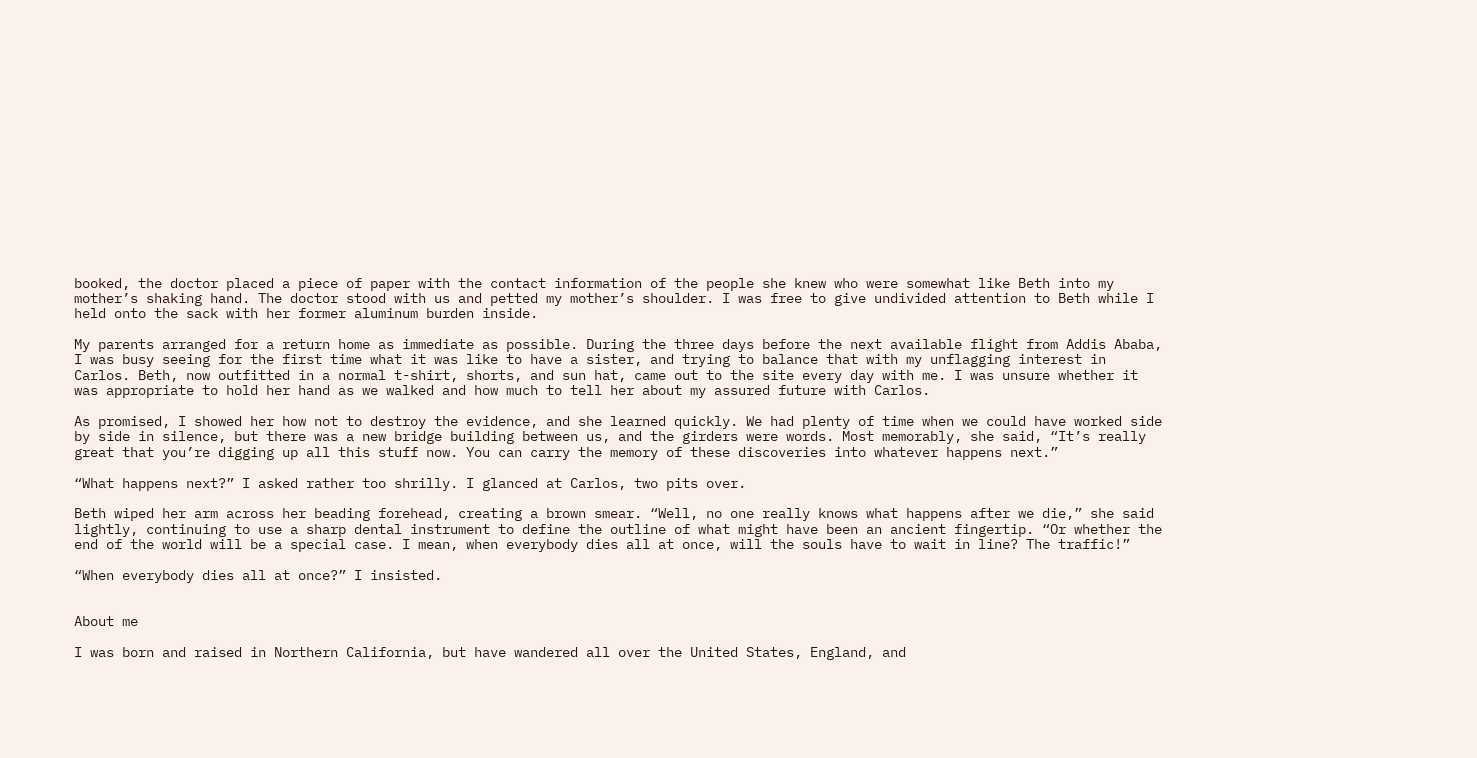booked, the doctor placed a piece of paper with the contact information of the people she knew who were somewhat like Beth into my mother’s shaking hand. The doctor stood with us and petted my mother’s shoulder. I was free to give undivided attention to Beth while I held onto the sack with her former aluminum burden inside.

My parents arranged for a return home as immediate as possible. During the three days before the next available flight from Addis Ababa, I was busy seeing for the first time what it was like to have a sister, and trying to balance that with my unflagging interest in Carlos. Beth, now outfitted in a normal t-shirt, shorts, and sun hat, came out to the site every day with me. I was unsure whether it was appropriate to hold her hand as we walked and how much to tell her about my assured future with Carlos.

As promised, I showed her how not to destroy the evidence, and she learned quickly. We had plenty of time when we could have worked side by side in silence, but there was a new bridge building between us, and the girders were words. Most memorably, she said, “It’s really great that you’re digging up all this stuff now. You can carry the memory of these discoveries into whatever happens next.”

“What happens next?” I asked rather too shrilly. I glanced at Carlos, two pits over.

Beth wiped her arm across her beading forehead, creating a brown smear. “Well, no one really knows what happens after we die,” she said lightly, continuing to use a sharp dental instrument to define the outline of what might have been an ancient fingertip. “Or whether the end of the world will be a special case. I mean, when everybody dies all at once, will the souls have to wait in line? The traffic!”

“When everybody dies all at once?” I insisted.


About me

I was born and raised in Northern California, but have wandered all over the United States, England, and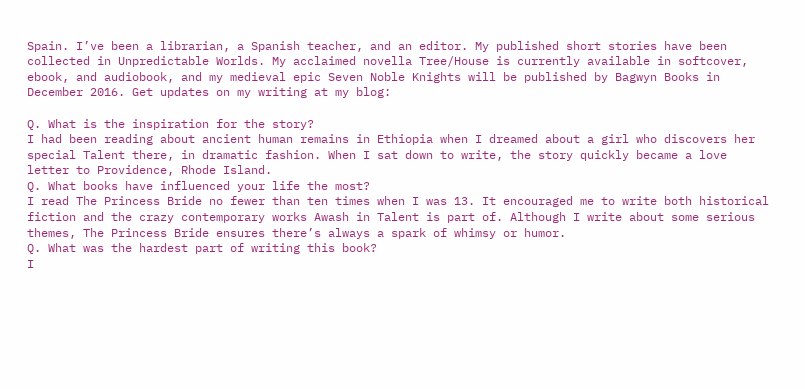Spain. I’ve been a librarian, a Spanish teacher, and an editor. My published short stories have been collected in Unpredictable Worlds. My acclaimed novella Tree/House is currently available in softcover, ebook, and audiobook, and my medieval epic Seven Noble Knights will be published by Bagwyn Books in December 2016. Get updates on my writing at my blog:

Q. What is the inspiration for the story?
I had been reading about ancient human remains in Ethiopia when I dreamed about a girl who discovers her special Talent there, in dramatic fashion. When I sat down to write, the story quickly became a love letter to Providence, Rhode Island.
Q. What books have influenced your life the most?
I read The Princess Bride no fewer than ten times when I was 13. It encouraged me to write both historical fiction and the crazy contemporary works Awash in Talent is part of. Although I write about some serious themes, The Princess Bride ensures there’s always a spark of whimsy or humor.
Q. What was the hardest part of writing this book?
I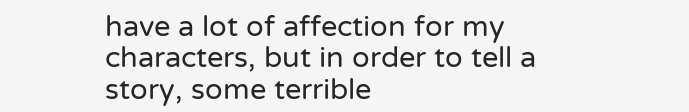have a lot of affection for my characters, but in order to tell a story, some terrible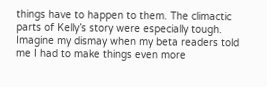things have to happen to them. The climactic parts of Kelly’s story were especially tough. Imagine my dismay when my beta readers told me I had to make things even more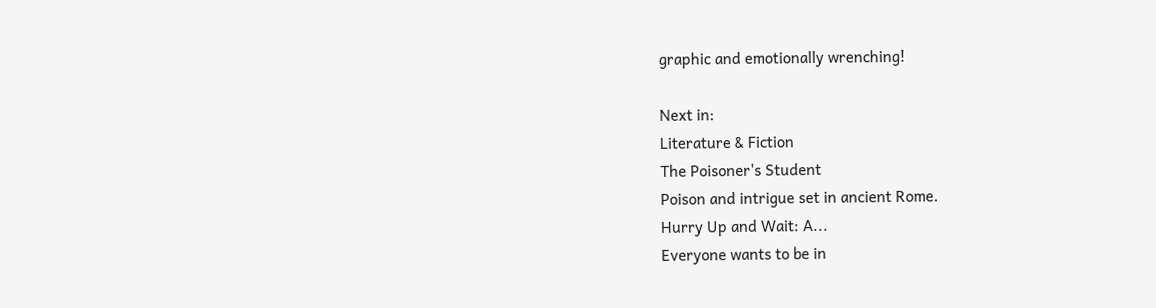graphic and emotionally wrenching!

Next in:
Literature & Fiction
The Poisoner's Student
Poison and intrigue set in ancient Rome.
Hurry Up and Wait: A...
Everyone wants to be in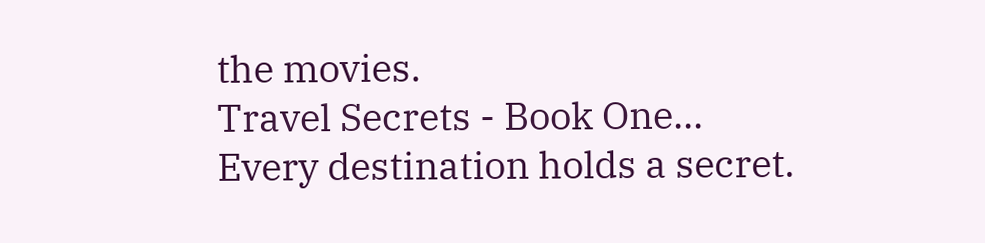the movies.
Travel Secrets - Book One...
Every destination holds a secret.